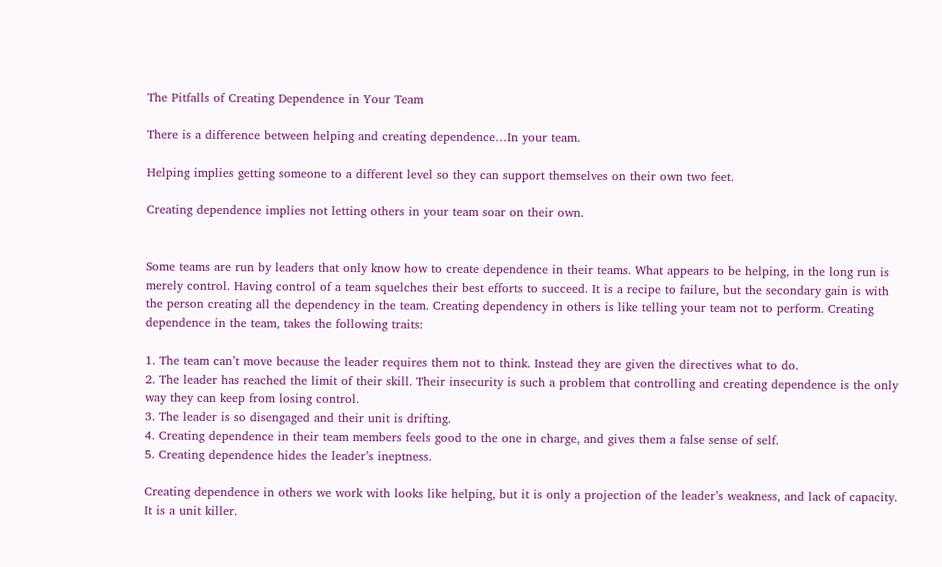The Pitfalls of Creating Dependence in Your Team

There is a difference between helping and creating dependence…In your team.

Helping implies getting someone to a different level so they can support themselves on their own two feet.

Creating dependence implies not letting others in your team soar on their own.


Some teams are run by leaders that only know how to create dependence in their teams. What appears to be helping, in the long run is merely control. Having control of a team squelches their best efforts to succeed. It is a recipe to failure, but the secondary gain is with the person creating all the dependency in the team. Creating dependency in others is like telling your team not to perform. Creating dependence in the team, takes the following traits:

1. The team can’t move because the leader requires them not to think. Instead they are given the directives what to do.
2. The leader has reached the limit of their skill. Their insecurity is such a problem that controlling and creating dependence is the only way they can keep from losing control.
3. The leader is so disengaged and their unit is drifting.
4. Creating dependence in their team members feels good to the one in charge, and gives them a false sense of self.
5. Creating dependence hides the leader’s ineptness.

Creating dependence in others we work with looks like helping, but it is only a projection of the leader’s weakness, and lack of capacity. It is a unit killer.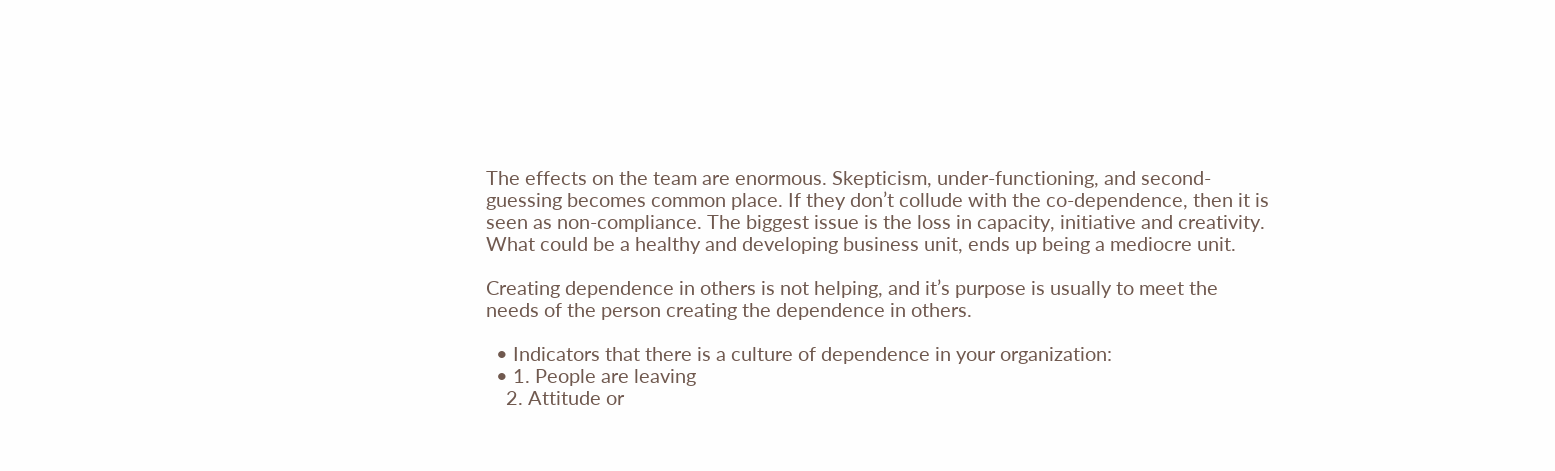The effects on the team are enormous. Skepticism, under-functioning, and second-guessing becomes common place. If they don’t collude with the co-dependence, then it is seen as non-compliance. The biggest issue is the loss in capacity, initiative and creativity. What could be a healthy and developing business unit, ends up being a mediocre unit.

Creating dependence in others is not helping, and it’s purpose is usually to meet the needs of the person creating the dependence in others.

  • Indicators that there is a culture of dependence in your organization:
  • 1. People are leaving
    2. Attitude or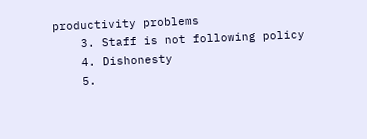productivity problems
    3. Staff is not following policy
    4. Dishonesty
    5.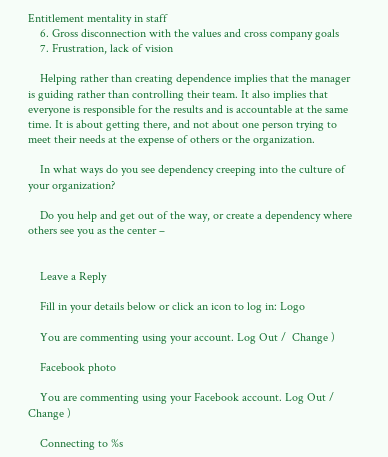Entitlement mentality in staff
    6. Gross disconnection with the values and cross company goals
    7. Frustration, lack of vision

    Helping rather than creating dependence implies that the manager is guiding rather than controlling their team. It also implies that everyone is responsible for the results and is accountable at the same time. It is about getting there, and not about one person trying to meet their needs at the expense of others or the organization.

    In what ways do you see dependency creeping into the culture of your organization?

    Do you help and get out of the way, or create a dependency where others see you as the center –


    Leave a Reply

    Fill in your details below or click an icon to log in: Logo

    You are commenting using your account. Log Out /  Change )

    Facebook photo

    You are commenting using your Facebook account. Log Out /  Change )

    Connecting to %s